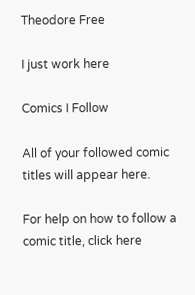Theodore Free

I just work here

Comics I Follow

All of your followed comic titles will appear here.

For help on how to follow a comic title, click here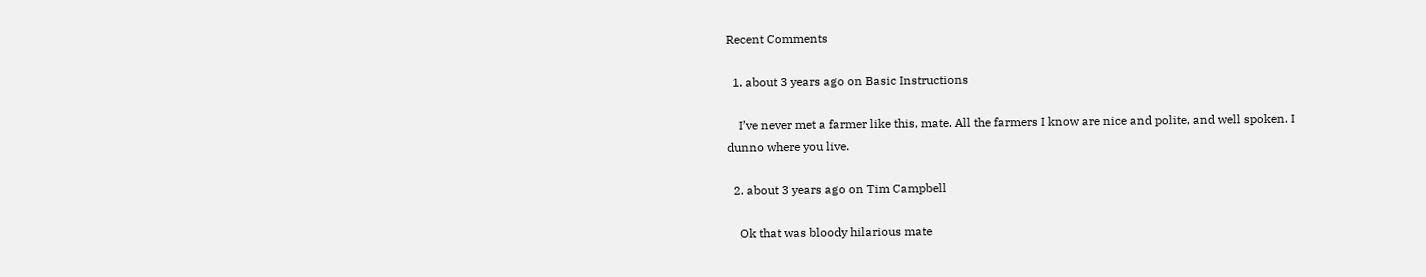Recent Comments

  1. about 3 years ago on Basic Instructions

    I’ve never met a farmer like this, mate. All the farmers I know are nice and polite, and well spoken. I dunno where you live.

  2. about 3 years ago on Tim Campbell

    Ok that was bloody hilarious mate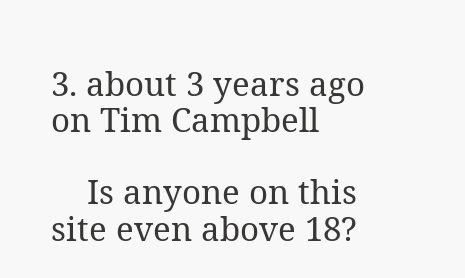3. about 3 years ago on Tim Campbell

    Is anyone on this site even above 18?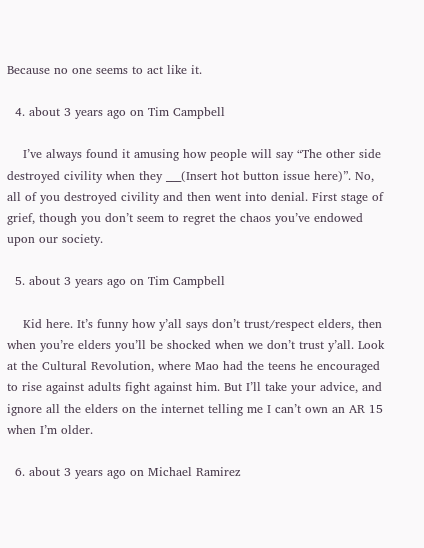Because no one seems to act like it.

  4. about 3 years ago on Tim Campbell

    I’ve always found it amusing how people will say “The other side destroyed civility when they ___(Insert hot button issue here)”. No, all of you destroyed civility and then went into denial. First stage of grief, though you don’t seem to regret the chaos you’ve endowed upon our society.

  5. about 3 years ago on Tim Campbell

    Kid here. It’s funny how y’all says don’t trust/respect elders, then when you’re elders you’ll be shocked when we don’t trust y’all. Look at the Cultural Revolution, where Mao had the teens he encouraged to rise against adults fight against him. But I’ll take your advice, and ignore all the elders on the internet telling me I can’t own an AR 15 when I’m older.

  6. about 3 years ago on Michael Ramirez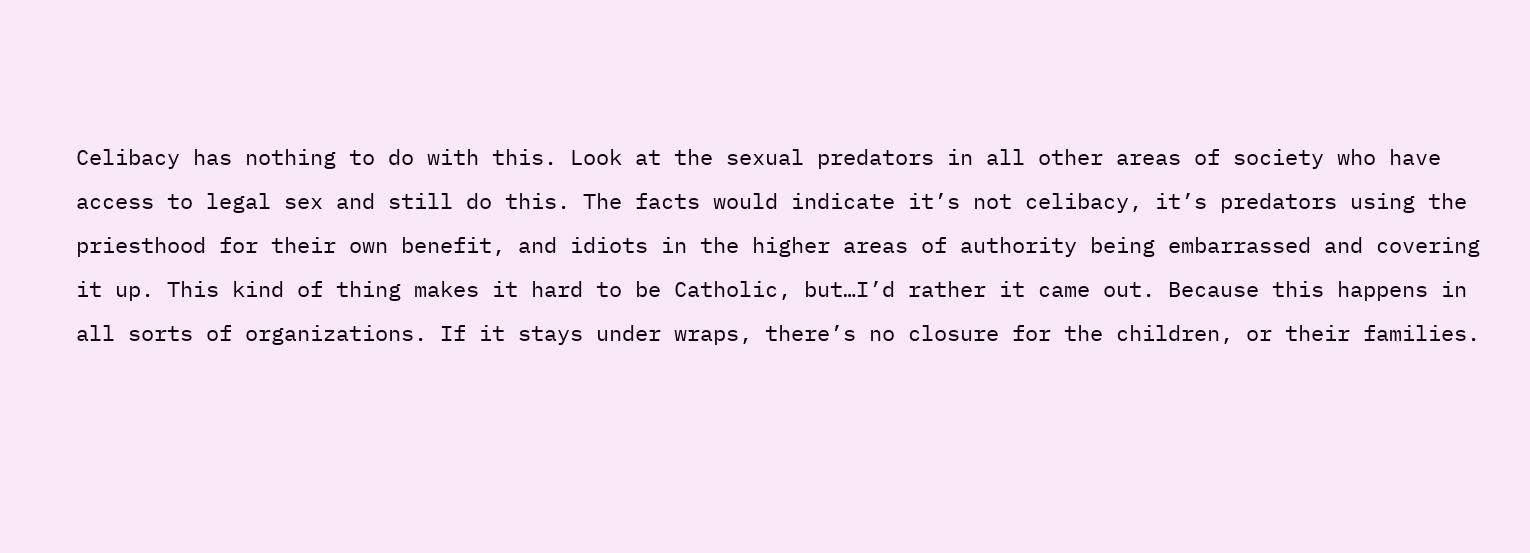Celibacy has nothing to do with this. Look at the sexual predators in all other areas of society who have access to legal sex and still do this. The facts would indicate it’s not celibacy, it’s predators using the priesthood for their own benefit, and idiots in the higher areas of authority being embarrassed and covering it up. This kind of thing makes it hard to be Catholic, but…I’d rather it came out. Because this happens in all sorts of organizations. If it stays under wraps, there’s no closure for the children, or their families.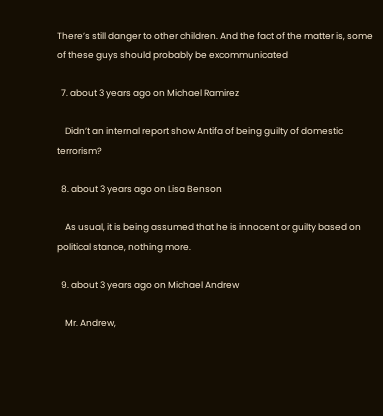There’s still danger to other children. And the fact of the matter is, some of these guys should probably be excommunicated

  7. about 3 years ago on Michael Ramirez

    Didn’t an internal report show Antifa of being guilty of domestic terrorism?

  8. about 3 years ago on Lisa Benson

    As usual, it is being assumed that he is innocent or guilty based on political stance, nothing more.

  9. about 3 years ago on Michael Andrew

    Mr. Andrew,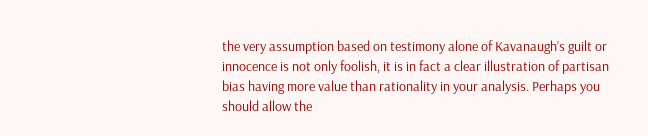the very assumption based on testimony alone of Kavanaugh’s guilt or innocence is not only foolish, it is in fact a clear illustration of partisan bias having more value than rationality in your analysis. Perhaps you should allow the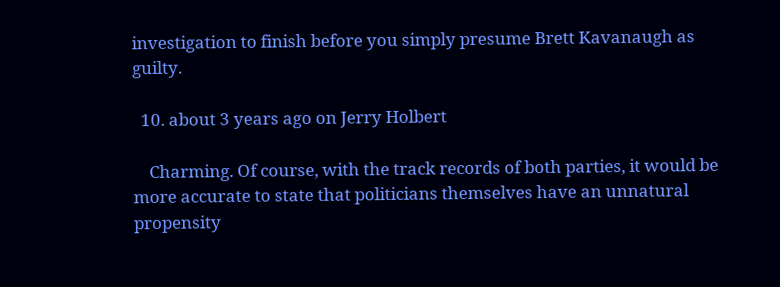investigation to finish before you simply presume Brett Kavanaugh as guilty.

  10. about 3 years ago on Jerry Holbert

    Charming. Of course, with the track records of both parties, it would be more accurate to state that politicians themselves have an unnatural propensity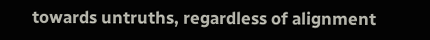towards untruths, regardless of alignment